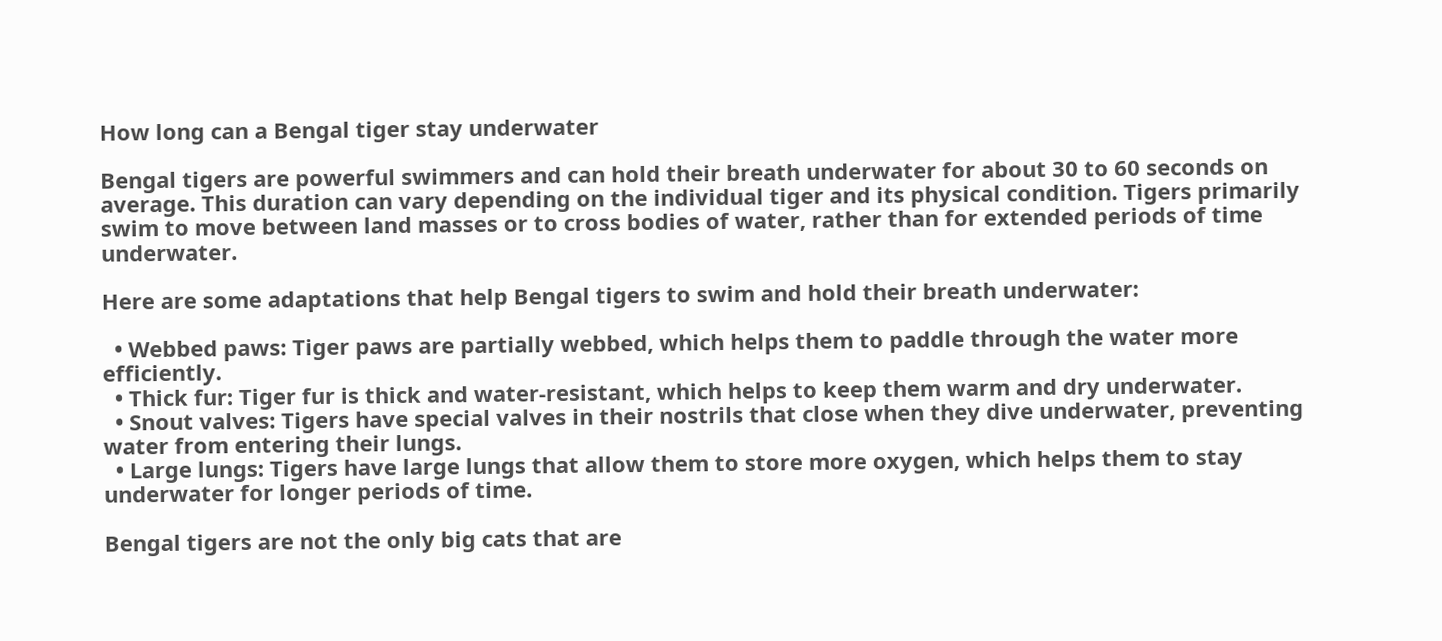How long can a Bengal tiger stay underwater

Bengal tigers are powerful swimmers and can hold their breath underwater for about 30 to 60 seconds on average. This duration can vary depending on the individual tiger and its physical condition. Tigers primarily swim to move between land masses or to cross bodies of water, rather than for extended periods of time underwater.

Here are some adaptations that help Bengal tigers to swim and hold their breath underwater:

  • Webbed paws: Tiger paws are partially webbed, which helps them to paddle through the water more efficiently.
  • Thick fur: Tiger fur is thick and water-resistant, which helps to keep them warm and dry underwater.
  • Snout valves: Tigers have special valves in their nostrils that close when they dive underwater, preventing water from entering their lungs.
  • Large lungs: Tigers have large lungs that allow them to store more oxygen, which helps them to stay underwater for longer periods of time.

Bengal tigers are not the only big cats that are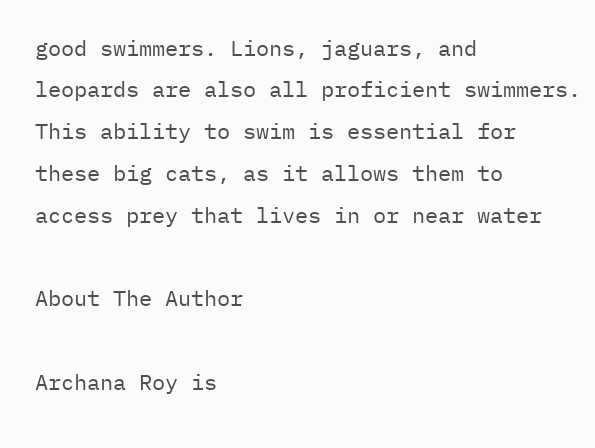good swimmers. Lions, jaguars, and leopards are also all proficient swimmers. This ability to swim is essential for these big cats, as it allows them to access prey that lives in or near water

About The Author

Archana Roy is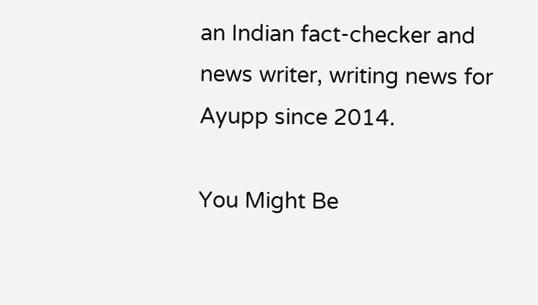an Indian fact-checker and news writer, writing news for Ayupp since 2014.

You Might Be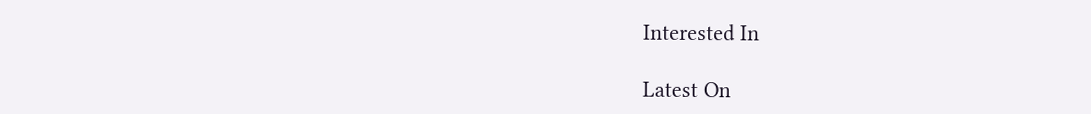Interested In

Latest On